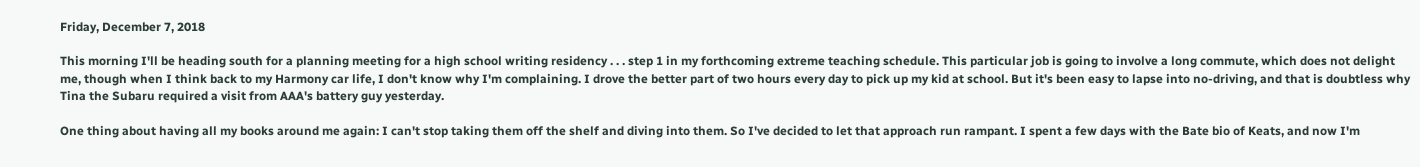Friday, December 7, 2018

This morning I'll be heading south for a planning meeting for a high school writing residency . . . step 1 in my forthcoming extreme teaching schedule. This particular job is going to involve a long commute, which does not delight me, though when I think back to my Harmony car life, I don't know why I'm complaining. I drove the better part of two hours every day to pick up my kid at school. But it's been easy to lapse into no-driving, and that is doubtless why Tina the Subaru required a visit from AAA's battery guy yesterday.

One thing about having all my books around me again: I can't stop taking them off the shelf and diving into them. So I've decided to let that approach run rampant. I spent a few days with the Bate bio of Keats, and now I'm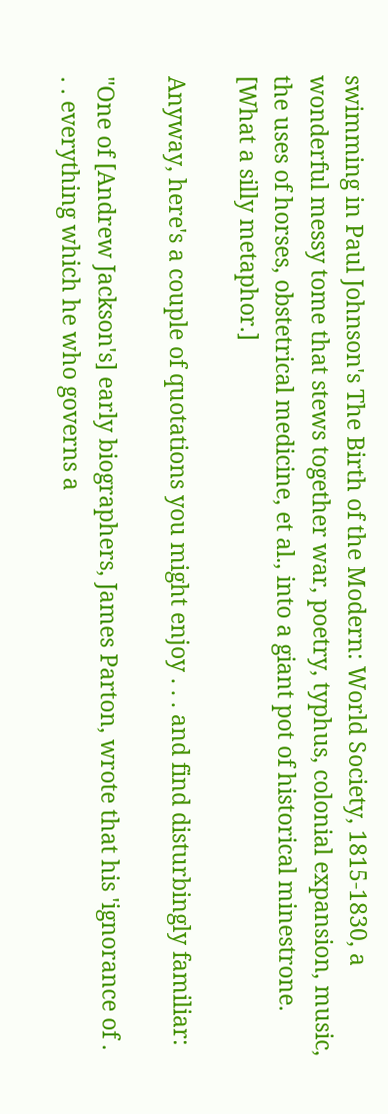swimming in Paul Johnson's The Birth of the Modern: World Society, 1815-1830, a wonderful messy tome that stews together war, poetry, typhus, colonial expansion, music, the uses of horses, obstetrical medicine, et al., into a giant pot of historical minestrone. [What a silly metaphor.]

Anyway, here's a couple of quotations you might enjoy . . . and find disturbingly familiar:

"One of [Andrew Jackson's] early biographers, James Parton, wrote that his 'ignorance of . . . everything which he who governs a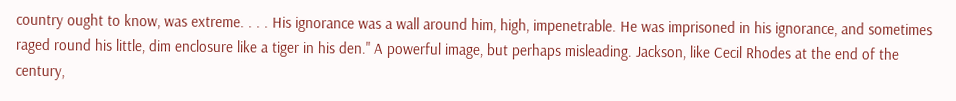country ought to know, was extreme. . . . His ignorance was a wall around him, high, impenetrable. He was imprisoned in his ignorance, and sometimes raged round his little, dim enclosure like a tiger in his den." A powerful image, but perhaps misleading. Jackson, like Cecil Rhodes at the end of the century,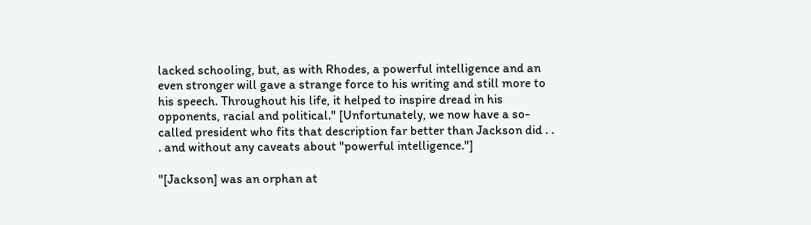lacked schooling, but, as with Rhodes, a powerful intelligence and an even stronger will gave a strange force to his writing and still more to his speech. Throughout his life, it helped to inspire dread in his opponents, racial and political." [Unfortunately, we now have a so-called president who fits that description far better than Jackson did . . . and without any caveats about "powerful intelligence."]

"[Jackson] was an orphan at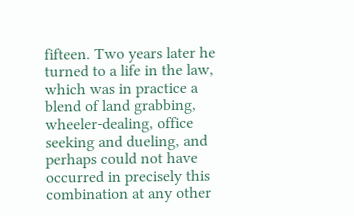fifteen. Two years later he turned to a life in the law, which was in practice a blend of land grabbing, wheeler-dealing, office seeking and dueling, and perhaps could not have occurred in precisely this combination at any other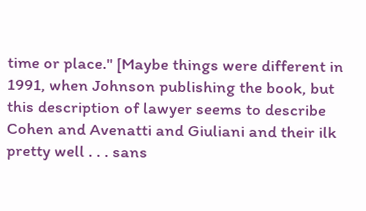time or place." [Maybe things were different in 1991, when Johnson publishing the book, but this description of lawyer seems to describe Cohen and Avenatti and Giuliani and their ilk pretty well . . . sans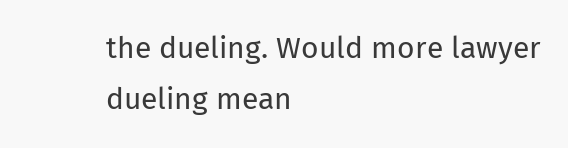the dueling. Would more lawyer dueling mean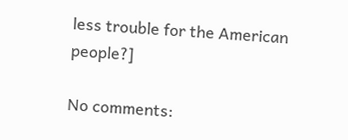less trouble for the American people?]

No comments: